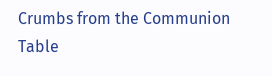Crumbs from the Communion Table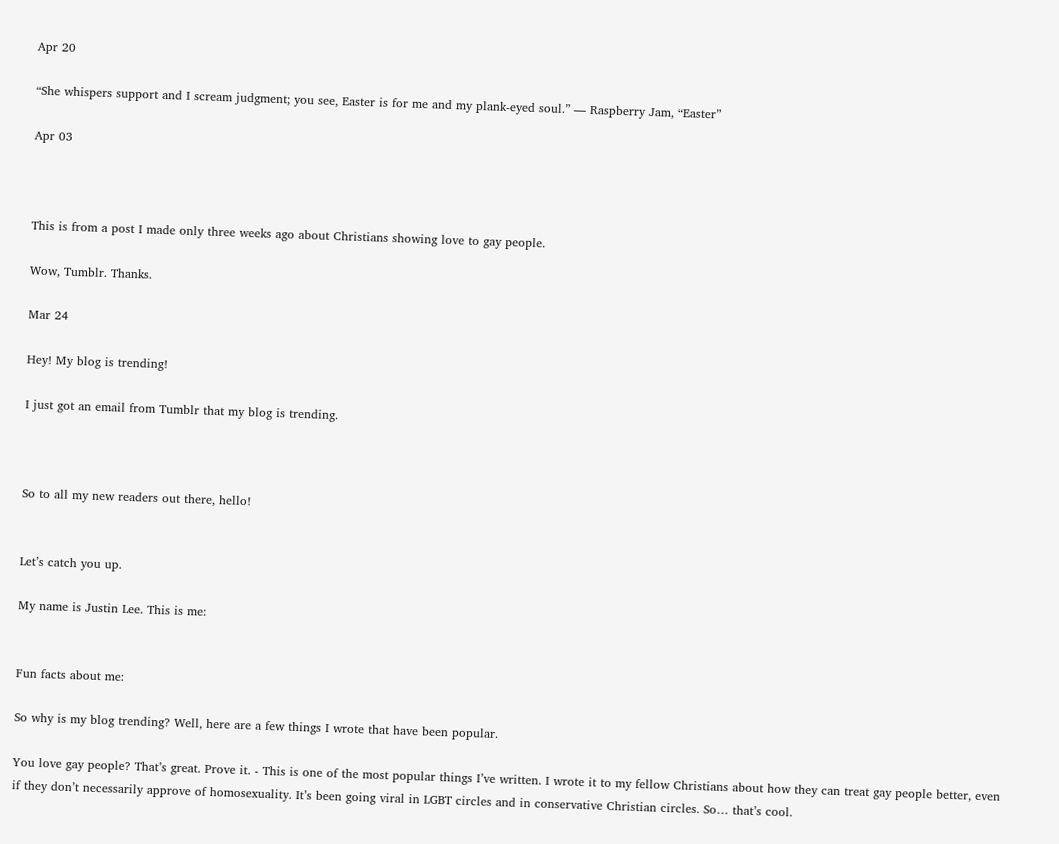Apr 20

“She whispers support and I scream judgment; you see, Easter is for me and my plank-eyed soul.” — Raspberry Jam, “Easter”

Apr 03



This is from a post I made only three weeks ago about Christians showing love to gay people.

Wow, Tumblr. Thanks.

Mar 24

Hey! My blog is trending!

I just got an email from Tumblr that my blog is trending.



So to all my new readers out there, hello!


Let’s catch you up.

My name is Justin Lee. This is me:


Fun facts about me:

So why is my blog trending? Well, here are a few things I wrote that have been popular.

You love gay people? That’s great. Prove it. - This is one of the most popular things I’ve written. I wrote it to my fellow Christians about how they can treat gay people better, even if they don’t necessarily approve of homosexuality. It’s been going viral in LGBT circles and in conservative Christian circles. So… that’s cool.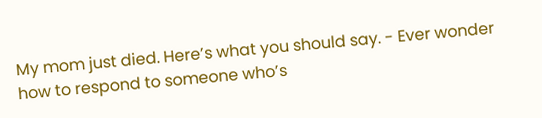My mom just died. Here’s what you should say. - Ever wonder how to respond to someone who’s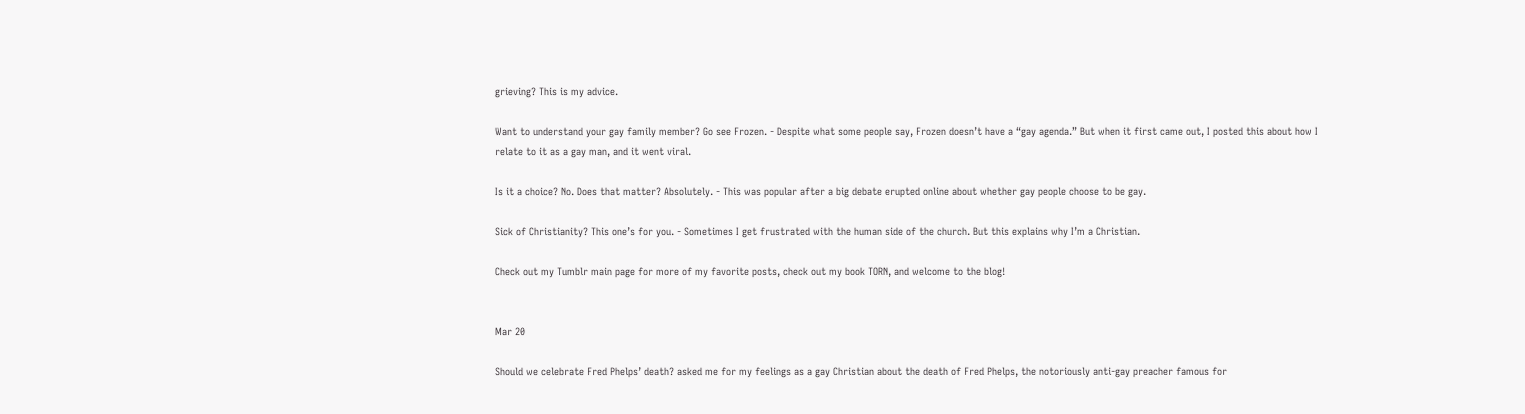grieving? This is my advice.

Want to understand your gay family member? Go see Frozen. - Despite what some people say, Frozen doesn’t have a “gay agenda.” But when it first came out, I posted this about how I relate to it as a gay man, and it went viral.

Is it a choice? No. Does that matter? Absolutely. - This was popular after a big debate erupted online about whether gay people choose to be gay.

Sick of Christianity? This one’s for you. - Sometimes I get frustrated with the human side of the church. But this explains why I’m a Christian.

Check out my Tumblr main page for more of my favorite posts, check out my book TORN, and welcome to the blog!


Mar 20

Should we celebrate Fred Phelps’ death? asked me for my feelings as a gay Christian about the death of Fred Phelps, the notoriously anti-gay preacher famous for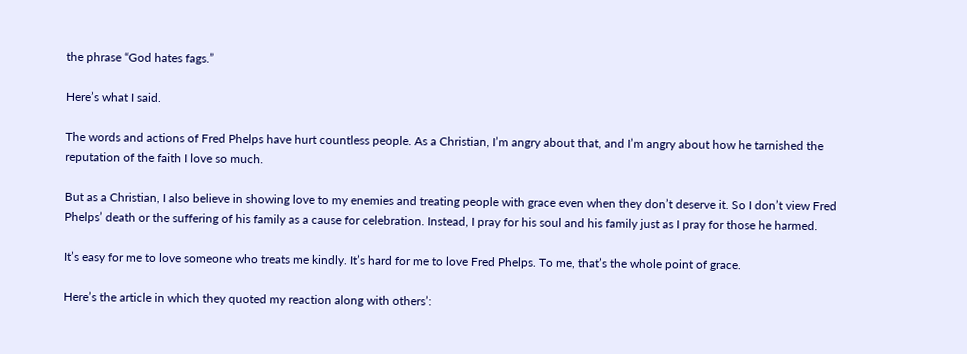the phrase “God hates fags.”

Here’s what I said.

The words and actions of Fred Phelps have hurt countless people. As a Christian, I’m angry about that, and I’m angry about how he tarnished the reputation of the faith I love so much.

But as a Christian, I also believe in showing love to my enemies and treating people with grace even when they don’t deserve it. So I don’t view Fred Phelps’ death or the suffering of his family as a cause for celebration. Instead, I pray for his soul and his family just as I pray for those he harmed.

It’s easy for me to love someone who treats me kindly. It’s hard for me to love Fred Phelps. To me, that’s the whole point of grace.

Here’s the article in which they quoted my reaction along with others’: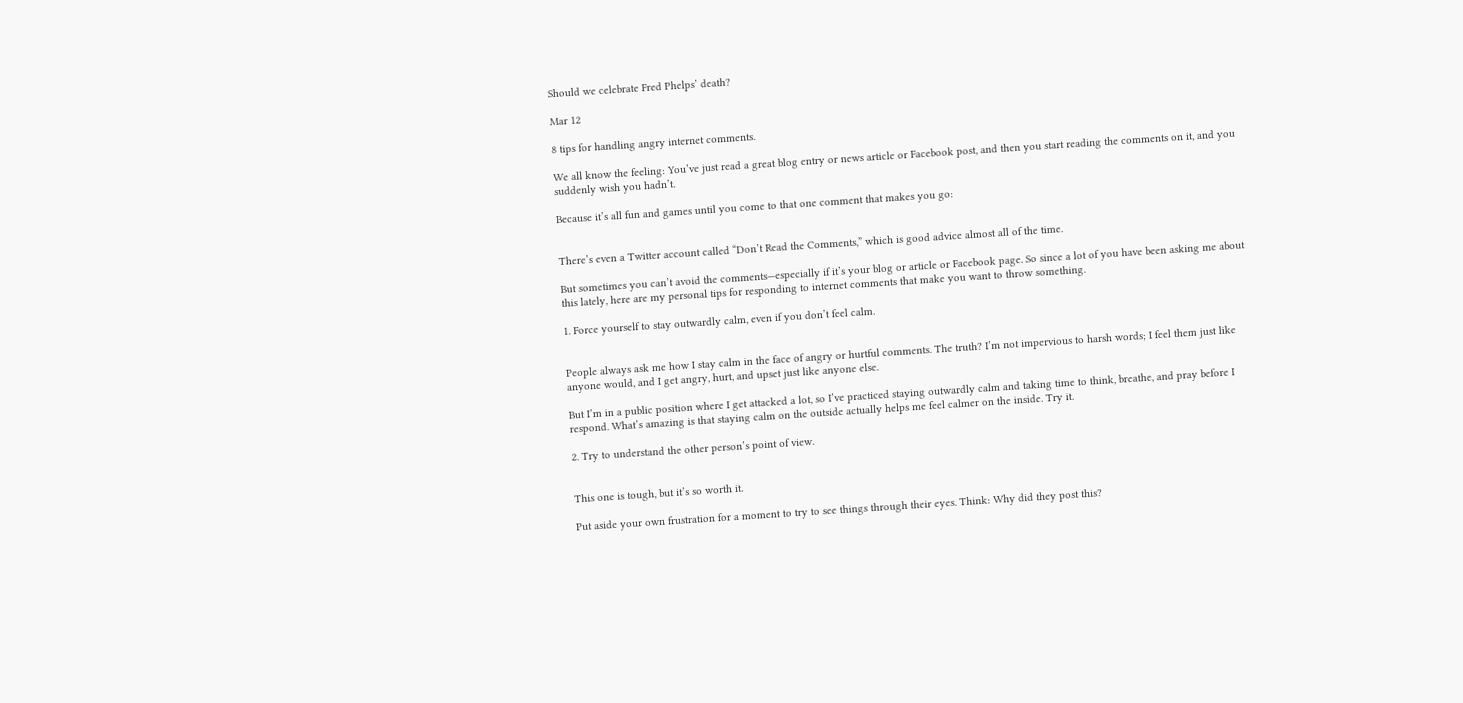Should we celebrate Fred Phelps’ death?

Mar 12

8 tips for handling angry internet comments.

We all know the feeling: You’ve just read a great blog entry or news article or Facebook post, and then you start reading the comments on it, and you suddenly wish you hadn’t.

Because it’s all fun and games until you come to that one comment that makes you go:


There’s even a Twitter account called “Don’t Read the Comments,” which is good advice almost all of the time.

But sometimes you can’t avoid the comments—especially if it’s your blog or article or Facebook page. So since a lot of you have been asking me about this lately, here are my personal tips for responding to internet comments that make you want to throw something.

1. Force yourself to stay outwardly calm, even if you don’t feel calm.


People always ask me how I stay calm in the face of angry or hurtful comments. The truth? I’m not impervious to harsh words; I feel them just like anyone would, and I get angry, hurt, and upset just like anyone else.

But I’m in a public position where I get attacked a lot, so I’ve practiced staying outwardly calm and taking time to think, breathe, and pray before I respond. What’s amazing is that staying calm on the outside actually helps me feel calmer on the inside. Try it.

2. Try to understand the other person’s point of view.


This one is tough, but it’s so worth it.

Put aside your own frustration for a moment to try to see things through their eyes. Think: Why did they post this?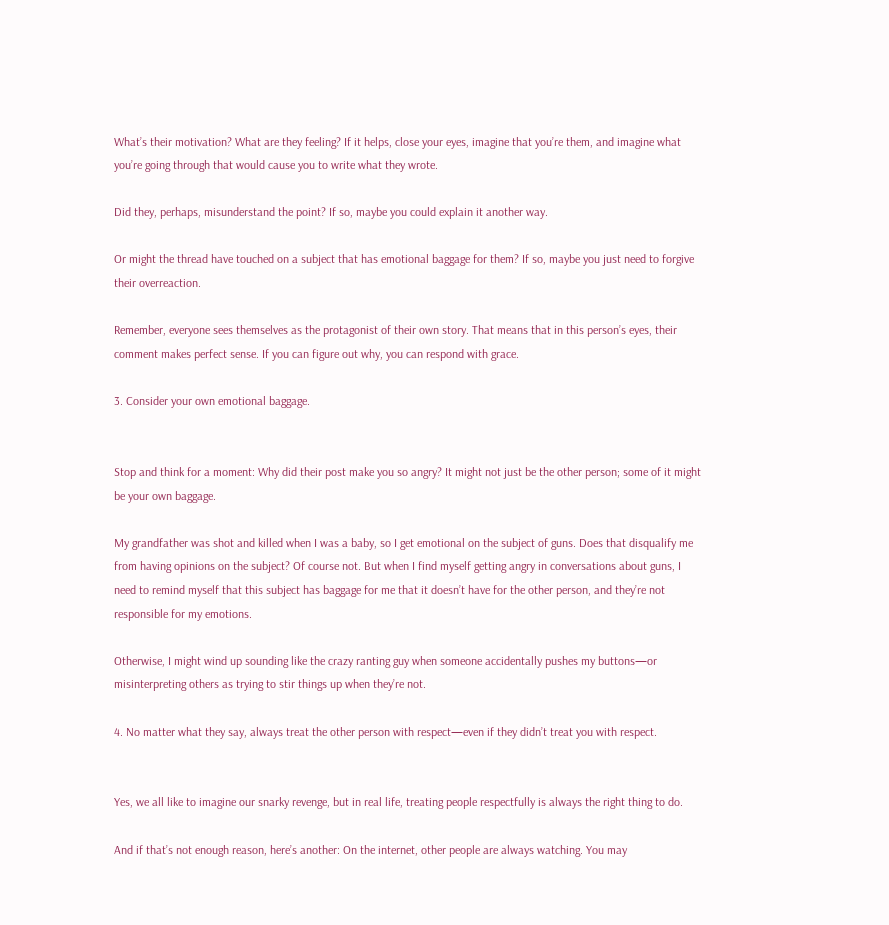What’s their motivation? What are they feeling? If it helps, close your eyes, imagine that you’re them, and imagine what you’re going through that would cause you to write what they wrote.

Did they, perhaps, misunderstand the point? If so, maybe you could explain it another way.

Or might the thread have touched on a subject that has emotional baggage for them? If so, maybe you just need to forgive their overreaction.

Remember, everyone sees themselves as the protagonist of their own story. That means that in this person’s eyes, their comment makes perfect sense. If you can figure out why, you can respond with grace.

3. Consider your own emotional baggage.


Stop and think for a moment: Why did their post make you so angry? It might not just be the other person; some of it might be your own baggage.

My grandfather was shot and killed when I was a baby, so I get emotional on the subject of guns. Does that disqualify me from having opinions on the subject? Of course not. But when I find myself getting angry in conversations about guns, I need to remind myself that this subject has baggage for me that it doesn’t have for the other person, and they’re not responsible for my emotions.

Otherwise, I might wind up sounding like the crazy ranting guy when someone accidentally pushes my buttons—or misinterpreting others as trying to stir things up when they’re not.

4. No matter what they say, always treat the other person with respect—even if they didn’t treat you with respect.


Yes, we all like to imagine our snarky revenge, but in real life, treating people respectfully is always the right thing to do.

And if that’s not enough reason, here’s another: On the internet, other people are always watching. You may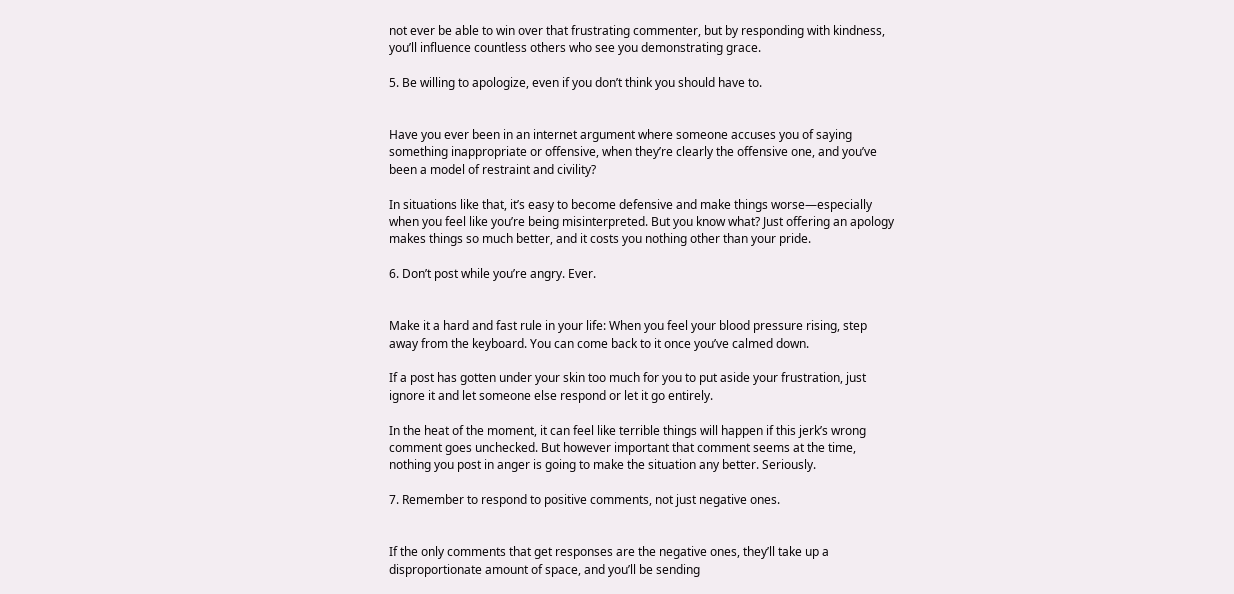not ever be able to win over that frustrating commenter, but by responding with kindness, you’ll influence countless others who see you demonstrating grace.

5. Be willing to apologize, even if you don’t think you should have to.


Have you ever been in an internet argument where someone accuses you of saying something inappropriate or offensive, when they’re clearly the offensive one, and you’ve been a model of restraint and civility?

In situations like that, it’s easy to become defensive and make things worse—especially when you feel like you’re being misinterpreted. But you know what? Just offering an apology makes things so much better, and it costs you nothing other than your pride.

6. Don’t post while you’re angry. Ever.


Make it a hard and fast rule in your life: When you feel your blood pressure rising, step away from the keyboard. You can come back to it once you’ve calmed down.

If a post has gotten under your skin too much for you to put aside your frustration, just ignore it and let someone else respond or let it go entirely.

In the heat of the moment, it can feel like terrible things will happen if this jerk’s wrong comment goes unchecked. But however important that comment seems at the time, nothing you post in anger is going to make the situation any better. Seriously.

7. Remember to respond to positive comments, not just negative ones.


If the only comments that get responses are the negative ones, they’ll take up a disproportionate amount of space, and you’ll be sending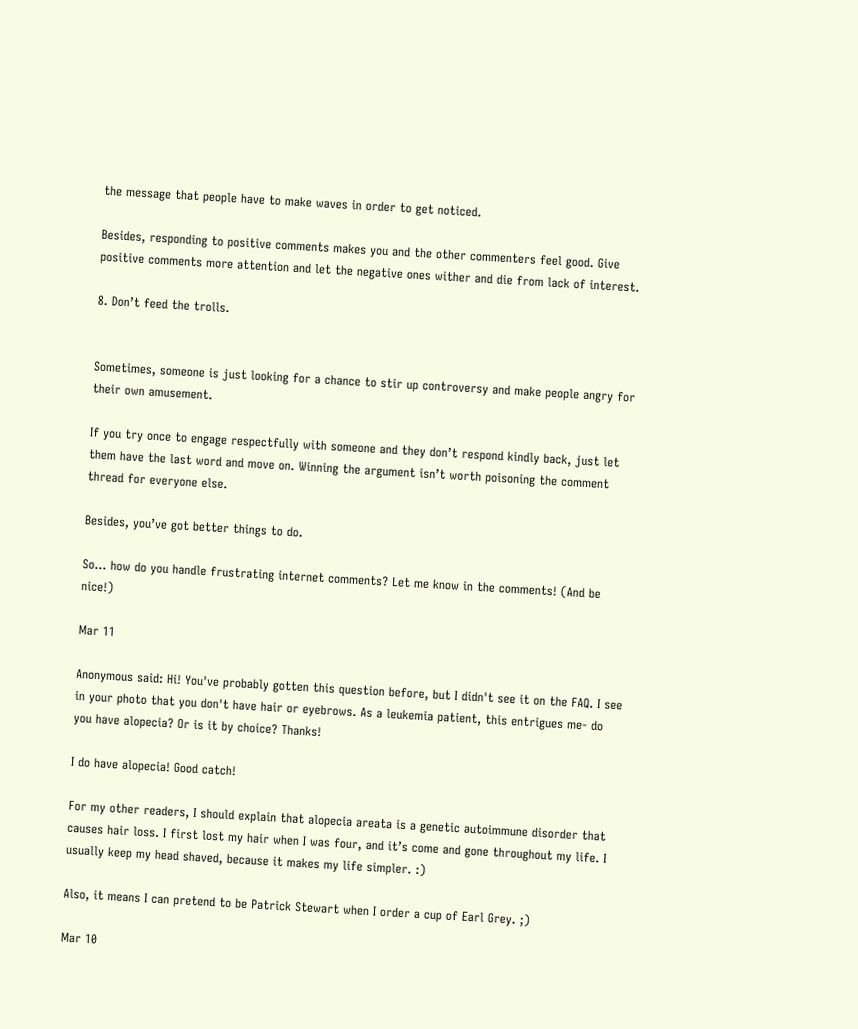the message that people have to make waves in order to get noticed.

Besides, responding to positive comments makes you and the other commenters feel good. Give positive comments more attention and let the negative ones wither and die from lack of interest.

8. Don’t feed the trolls.


Sometimes, someone is just looking for a chance to stir up controversy and make people angry for their own amusement.

If you try once to engage respectfully with someone and they don’t respond kindly back, just let them have the last word and move on. Winning the argument isn’t worth poisoning the comment thread for everyone else.

Besides, you’ve got better things to do.

So… how do you handle frustrating internet comments? Let me know in the comments! (And be nice!)

Mar 11

Anonymous said: Hi! You've probably gotten this question before, but I didn't see it on the FAQ. I see in your photo that you don't have hair or eyebrows. As a leukemia patient, this entrigues me- do you have alopecia? Or is it by choice? Thanks!

I do have alopecia! Good catch!

For my other readers, I should explain that alopecia areata is a genetic autoimmune disorder that causes hair loss. I first lost my hair when I was four, and it’s come and gone throughout my life. I usually keep my head shaved, because it makes my life simpler. :)

Also, it means I can pretend to be Patrick Stewart when I order a cup of Earl Grey. ;)

Mar 10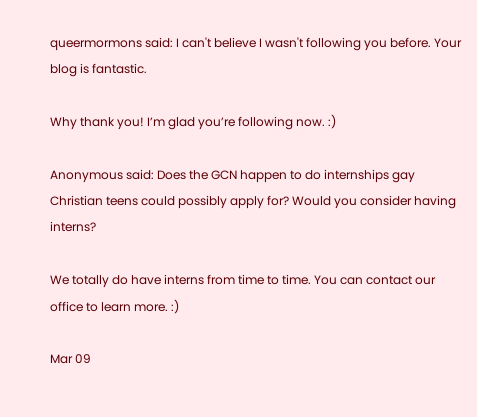queermormons said: I can't believe I wasn't following you before. Your blog is fantastic.

Why thank you! I’m glad you’re following now. :)

Anonymous said: Does the GCN happen to do internships gay Christian teens could possibly apply for? Would you consider having interns?

We totally do have interns from time to time. You can contact our office to learn more. :)

Mar 09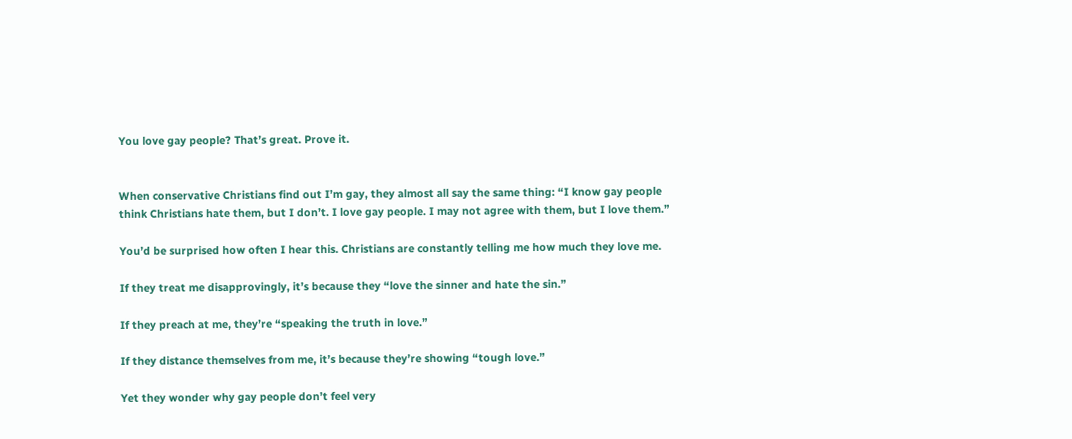You love gay people? That’s great. Prove it.


When conservative Christians find out I’m gay, they almost all say the same thing: “I know gay people think Christians hate them, but I don’t. I love gay people. I may not agree with them, but I love them.”

You’d be surprised how often I hear this. Christians are constantly telling me how much they love me.

If they treat me disapprovingly, it’s because they “love the sinner and hate the sin.”

If they preach at me, they’re “speaking the truth in love.”

If they distance themselves from me, it’s because they’re showing “tough love.”

Yet they wonder why gay people don’t feel very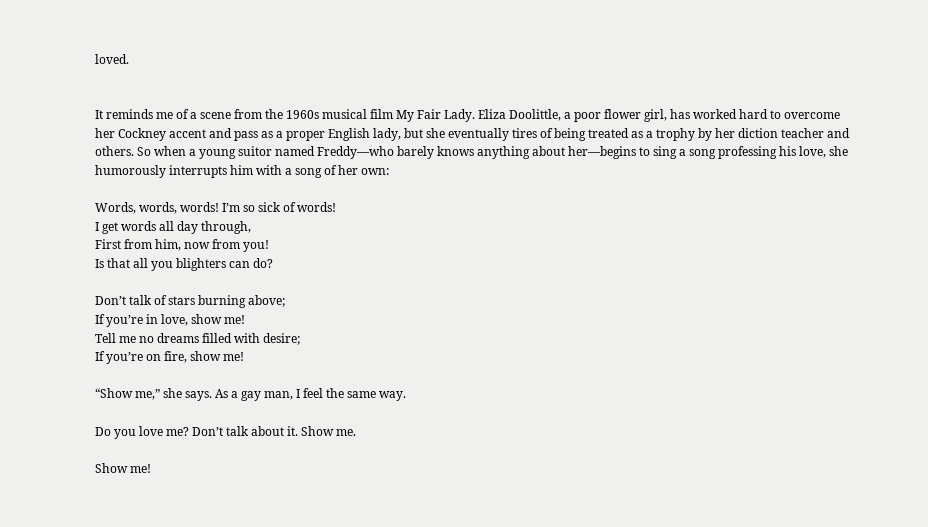loved.


It reminds me of a scene from the 1960s musical film My Fair Lady. Eliza Doolittle, a poor flower girl, has worked hard to overcome her Cockney accent and pass as a proper English lady, but she eventually tires of being treated as a trophy by her diction teacher and others. So when a young suitor named Freddy—who barely knows anything about her—begins to sing a song professing his love, she humorously interrupts him with a song of her own:

Words, words, words! I’m so sick of words!
I get words all day through,
First from him, now from you!
Is that all you blighters can do?

Don’t talk of stars burning above;
If you’re in love, show me!
Tell me no dreams filled with desire;
If you’re on fire, show me!

“Show me,” she says. As a gay man, I feel the same way.

Do you love me? Don’t talk about it. Show me.

Show me!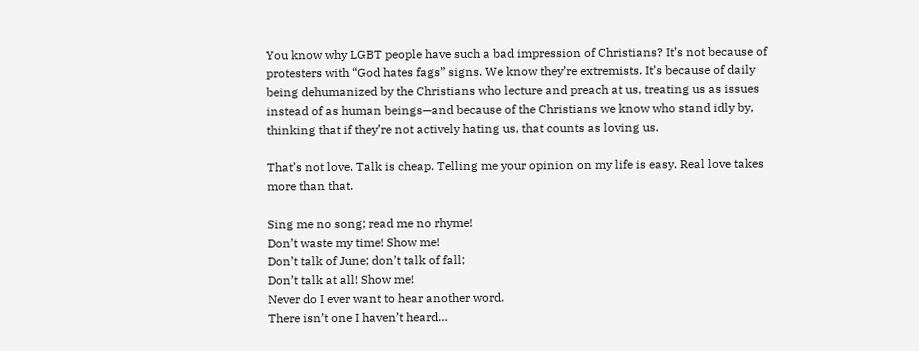You know why LGBT people have such a bad impression of Christians? It’s not because of protesters with “God hates fags” signs. We know they’re extremists. It’s because of daily being dehumanized by the Christians who lecture and preach at us, treating us as issues instead of as human beings—and because of the Christians we know who stand idly by, thinking that if they’re not actively hating us, that counts as loving us.

That’s not love. Talk is cheap. Telling me your opinion on my life is easy. Real love takes more than that.

Sing me no song; read me no rhyme!
Don’t waste my time! Show me!
Don’t talk of June; don’t talk of fall;
Don’t talk at all! Show me!
Never do I ever want to hear another word.
There isn’t one I haven’t heard…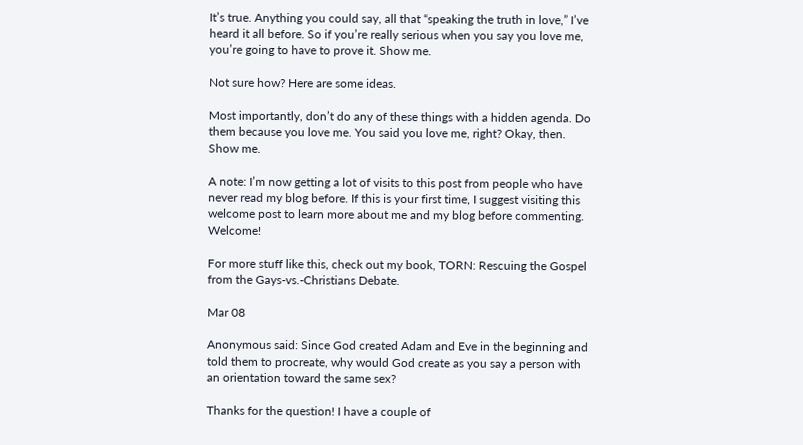It’s true. Anything you could say, all that “speaking the truth in love,” I’ve heard it all before. So if you’re really serious when you say you love me, you’re going to have to prove it. Show me.

Not sure how? Here are some ideas.

Most importantly, don’t do any of these things with a hidden agenda. Do them because you love me. You said you love me, right? Okay, then. Show me.

A note: I’m now getting a lot of visits to this post from people who have never read my blog before. If this is your first time, I suggest visiting this welcome post to learn more about me and my blog before commenting. Welcome!

For more stuff like this, check out my book, TORN: Rescuing the Gospel from the Gays-vs.-Christians Debate.

Mar 08

Anonymous said: Since God created Adam and Eve in the beginning and told them to procreate, why would God create as you say a person with an orientation toward the same sex?

Thanks for the question! I have a couple of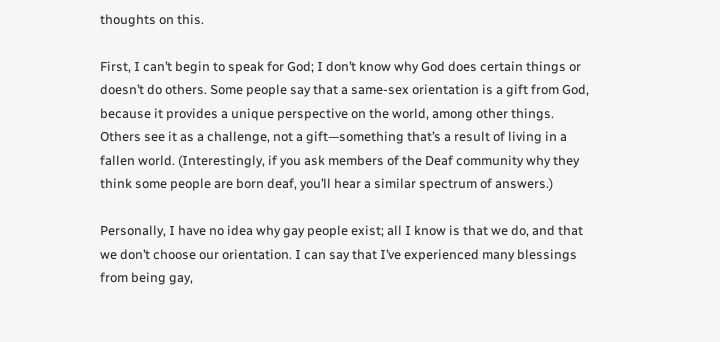thoughts on this.

First, I can’t begin to speak for God; I don’t know why God does certain things or doesn’t do others. Some people say that a same-sex orientation is a gift from God, because it provides a unique perspective on the world, among other things. Others see it as a challenge, not a gift—something that’s a result of living in a fallen world. (Interestingly, if you ask members of the Deaf community why they think some people are born deaf, you’ll hear a similar spectrum of answers.)

Personally, I have no idea why gay people exist; all I know is that we do, and that we don’t choose our orientation. I can say that I’ve experienced many blessings from being gay,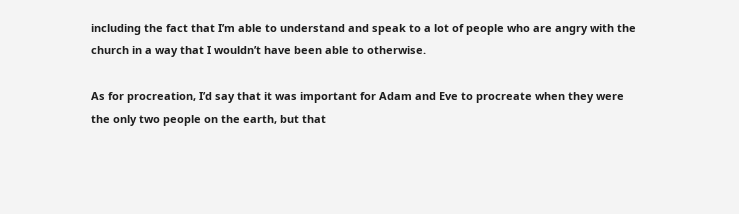including the fact that I’m able to understand and speak to a lot of people who are angry with the church in a way that I wouldn’t have been able to otherwise.

As for procreation, I’d say that it was important for Adam and Eve to procreate when they were the only two people on the earth, but that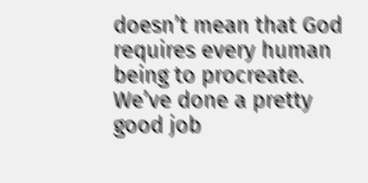doesn’t mean that God requires every human being to procreate. We’ve done a pretty good job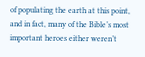of populating the earth at this point, and in fact, many of the Bible’s most important heroes either weren’t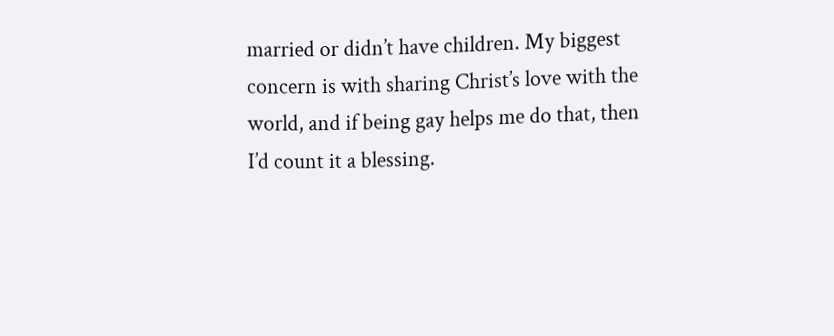married or didn’t have children. My biggest concern is with sharing Christ’s love with the world, and if being gay helps me do that, then I’d count it a blessing.